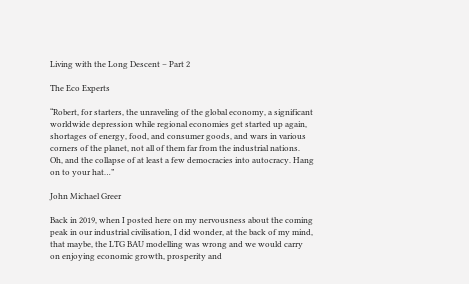Living with the Long Descent – Part 2

The Eco Experts

“Robert, for starters, the unraveling of the global economy, a significant worldwide depression while regional economies get started up again, shortages of energy, food, and consumer goods, and wars in various corners of the planet, not all of them far from the industrial nations. Oh, and the collapse of at least a few democracies into autocracy. Hang on to your hat…”

John Michael Greer

Back in 2019, when I posted here on my nervousness about the coming peak in our industrial civilisation, I did wonder, at the back of my mind, that maybe, the LTG BAU modelling was wrong and we would carry on enjoying economic growth, prosperity and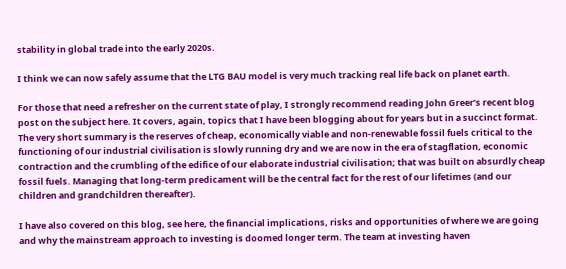stability in global trade into the early 2020s.

I think we can now safely assume that the LTG BAU model is very much tracking real life back on planet earth.

For those that need a refresher on the current state of play, I strongly recommend reading John Greer’s recent blog post on the subject here. It covers, again, topics that I have been blogging about for years but in a succinct format. The very short summary is the reserves of cheap, economically viable and non-renewable fossil fuels critical to the functioning of our industrial civilisation is slowly running dry and we are now in the era of stagflation, economic contraction and the crumbling of the edifice of our elaborate industrial civilisation; that was built on absurdly cheap fossil fuels. Managing that long-term predicament will be the central fact for the rest of our lifetimes (and our children and grandchildren thereafter).

I have also covered on this blog, see here, the financial implications, risks and opportunities of where we are going and why the mainstream approach to investing is doomed longer term. The team at investing haven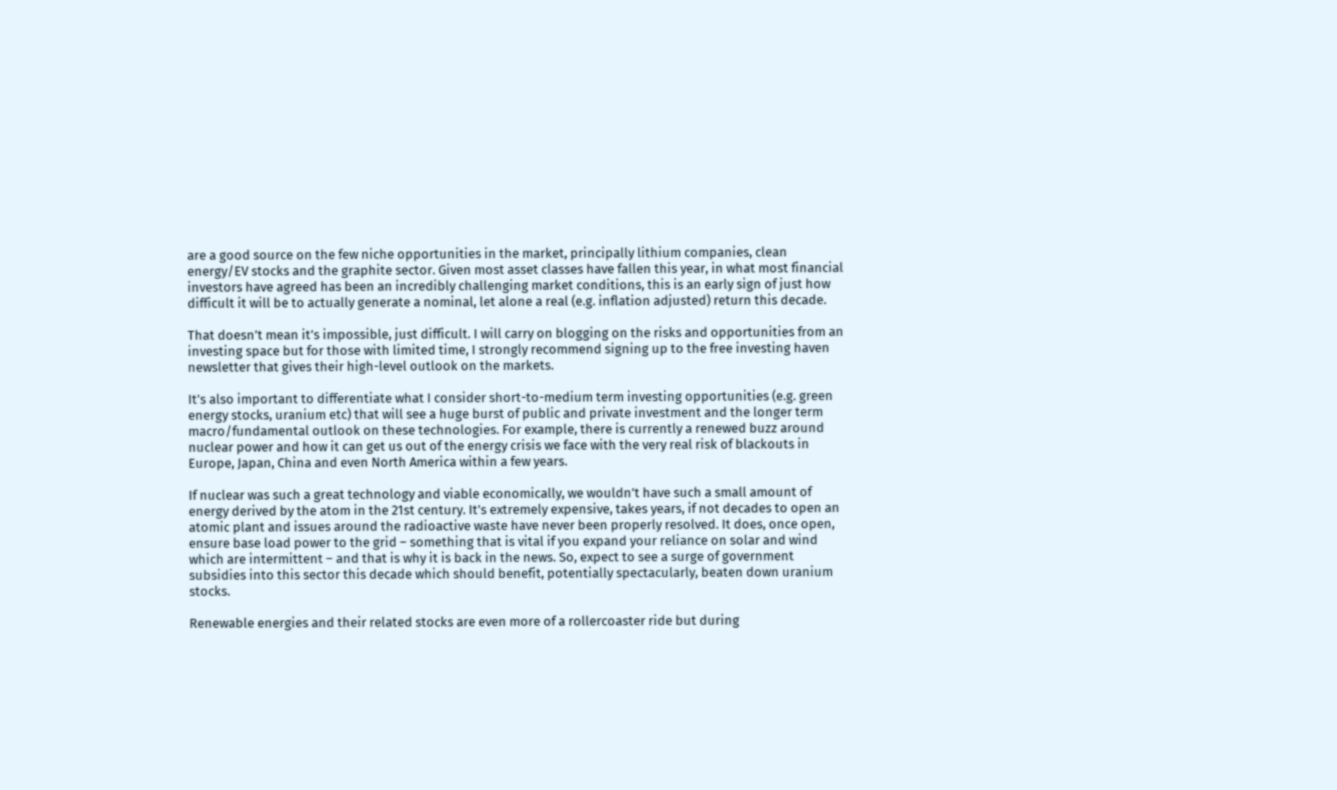are a good source on the few niche opportunities in the market, principally lithium companies, clean energy/EV stocks and the graphite sector. Given most asset classes have fallen this year, in what most financial investors have agreed has been an incredibly challenging market conditions, this is an early sign of just how difficult it will be to actually generate a nominal, let alone a real (e.g. inflation adjusted) return this decade.

That doesn’t mean it’s impossible, just difficult. I will carry on blogging on the risks and opportunities from an investing space but for those with limited time, I strongly recommend signing up to the free investing haven newsletter that gives their high-level outlook on the markets.

It’s also important to differentiate what I consider short-to-medium term investing opportunities (e.g. green energy stocks, uranium etc) that will see a huge burst of public and private investment and the longer term macro/fundamental outlook on these technologies. For example, there is currently a renewed buzz around nuclear power and how it can get us out of the energy crisis we face with the very real risk of blackouts in Europe, Japan, China and even North America within a few years.

If nuclear was such a great technology and viable economically, we wouldn’t have such a small amount of energy derived by the atom in the 21st century. It’s extremely expensive, takes years, if not decades to open an atomic plant and issues around the radioactive waste have never been properly resolved. It does, once open, ensure base load power to the grid – something that is vital if you expand your reliance on solar and wind which are intermittent – and that is why it is back in the news. So, expect to see a surge of government subsidies into this sector this decade which should benefit, potentially spectacularly, beaten down uranium stocks.

Renewable energies and their related stocks are even more of a rollercoaster ride but during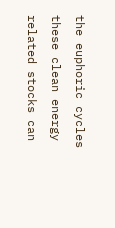the euphoric cycles these clean energy related stocks can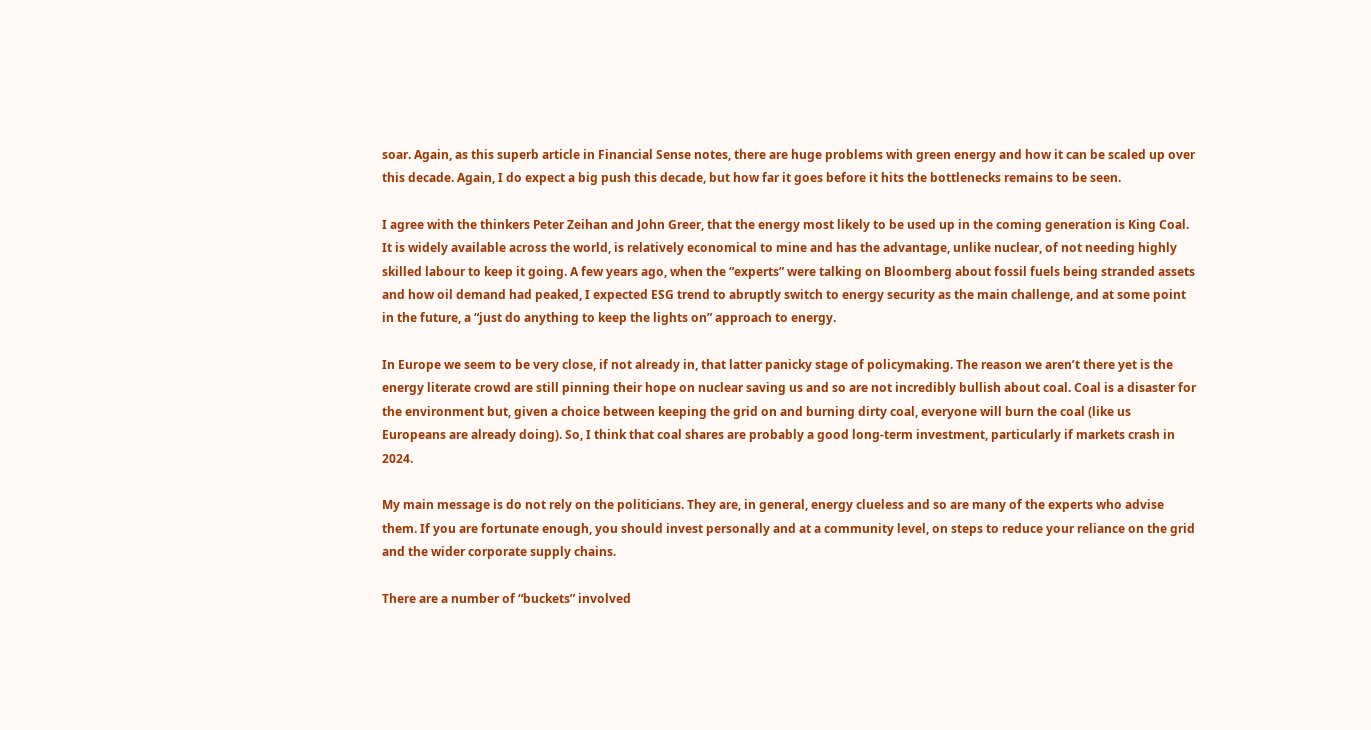soar. Again, as this superb article in Financial Sense notes, there are huge problems with green energy and how it can be scaled up over this decade. Again, I do expect a big push this decade, but how far it goes before it hits the bottlenecks remains to be seen.

I agree with the thinkers Peter Zeihan and John Greer, that the energy most likely to be used up in the coming generation is King Coal. It is widely available across the world, is relatively economical to mine and has the advantage, unlike nuclear, of not needing highly skilled labour to keep it going. A few years ago, when the “experts” were talking on Bloomberg about fossil fuels being stranded assets and how oil demand had peaked, I expected ESG trend to abruptly switch to energy security as the main challenge, and at some point in the future, a “just do anything to keep the lights on” approach to energy.

In Europe we seem to be very close, if not already in, that latter panicky stage of policymaking. The reason we aren’t there yet is the energy literate crowd are still pinning their hope on nuclear saving us and so are not incredibly bullish about coal. Coal is a disaster for the environment but, given a choice between keeping the grid on and burning dirty coal, everyone will burn the coal (like us Europeans are already doing). So, I think that coal shares are probably a good long-term investment, particularly if markets crash in 2024.

My main message is do not rely on the politicians. They are, in general, energy clueless and so are many of the experts who advise them. If you are fortunate enough, you should invest personally and at a community level, on steps to reduce your reliance on the grid and the wider corporate supply chains.

There are a number of “buckets” involved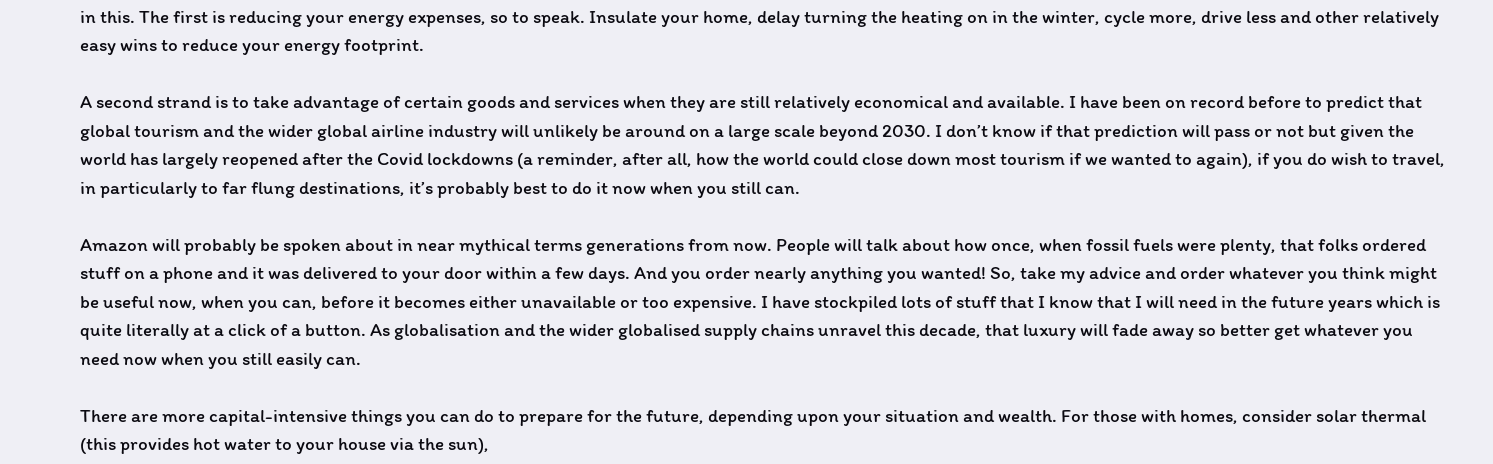in this. The first is reducing your energy expenses, so to speak. Insulate your home, delay turning the heating on in the winter, cycle more, drive less and other relatively easy wins to reduce your energy footprint.

A second strand is to take advantage of certain goods and services when they are still relatively economical and available. I have been on record before to predict that global tourism and the wider global airline industry will unlikely be around on a large scale beyond 2030. I don’t know if that prediction will pass or not but given the world has largely reopened after the Covid lockdowns (a reminder, after all, how the world could close down most tourism if we wanted to again), if you do wish to travel, in particularly to far flung destinations, it’s probably best to do it now when you still can.

Amazon will probably be spoken about in near mythical terms generations from now. People will talk about how once, when fossil fuels were plenty, that folks ordered stuff on a phone and it was delivered to your door within a few days. And you order nearly anything you wanted! So, take my advice and order whatever you think might be useful now, when you can, before it becomes either unavailable or too expensive. I have stockpiled lots of stuff that I know that I will need in the future years which is quite literally at a click of a button. As globalisation and the wider globalised supply chains unravel this decade, that luxury will fade away so better get whatever you need now when you still easily can.

There are more capital-intensive things you can do to prepare for the future, depending upon your situation and wealth. For those with homes, consider solar thermal (this provides hot water to your house via the sun),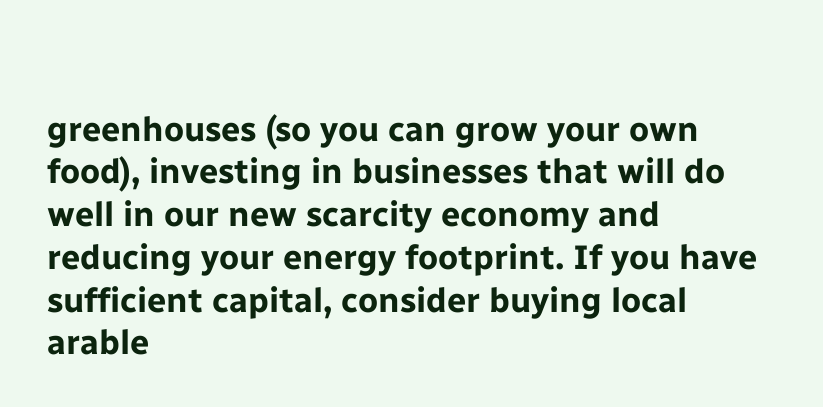greenhouses (so you can grow your own food), investing in businesses that will do well in our new scarcity economy and reducing your energy footprint. If you have sufficient capital, consider buying local arable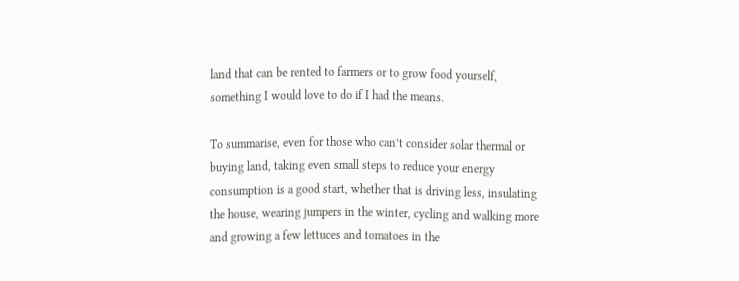land that can be rented to farmers or to grow food yourself, something I would love to do if I had the means.

To summarise, even for those who can’t consider solar thermal or buying land, taking even small steps to reduce your energy consumption is a good start, whether that is driving less, insulating the house, wearing jumpers in the winter, cycling and walking more and growing a few lettuces and tomatoes in the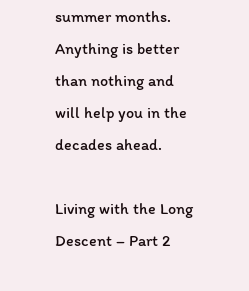summer months. Anything is better than nothing and will help you in the decades ahead.

Living with the Long Descent – Part 2